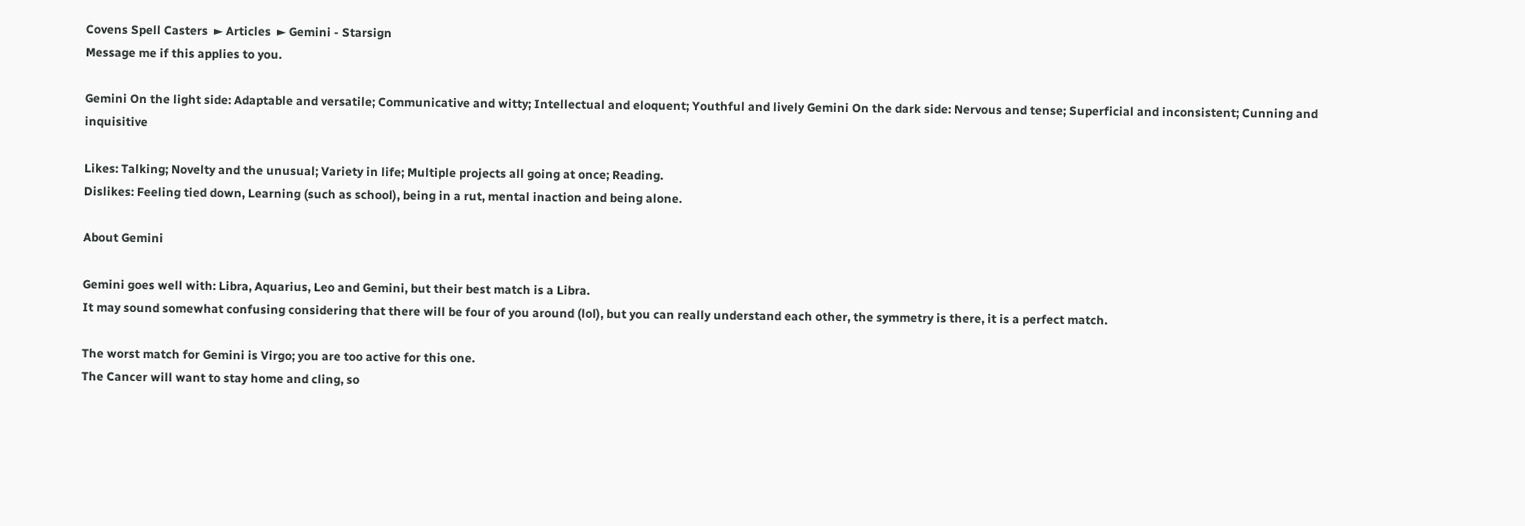Covens Spell Casters  ► Articles  ► Gemini - Starsign
Message me if this applies to you.

Gemini On the light side: Adaptable and versatile; Communicative and witty; Intellectual and eloquent; Youthful and lively Gemini On the dark side: Nervous and tense; Superficial and inconsistent; Cunning and inquisitive

Likes: Talking; Novelty and the unusual; Variety in life; Multiple projects all going at once; Reading.
Dislikes: Feeling tied down, Learning (such as school), being in a rut, mental inaction and being alone.

About Gemini

Gemini goes well with: Libra, Aquarius, Leo and Gemini, but their best match is a Libra.
It may sound somewhat confusing considering that there will be four of you around (lol), but you can really understand each other, the symmetry is there, it is a perfect match.

The worst match for Gemini is Virgo; you are too active for this one.
The Cancer will want to stay home and cling, so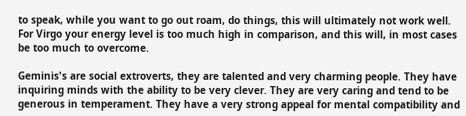to speak, while you want to go out roam, do things, this will ultimately not work well.
For Virgo your energy level is too much high in comparison, and this will, in most cases be too much to overcome.

Geminis's are social extroverts, they are talented and very charming people. They have inquiring minds with the ability to be very clever. They are very caring and tend to be generous in temperament. They have a very strong appeal for mental compatibility and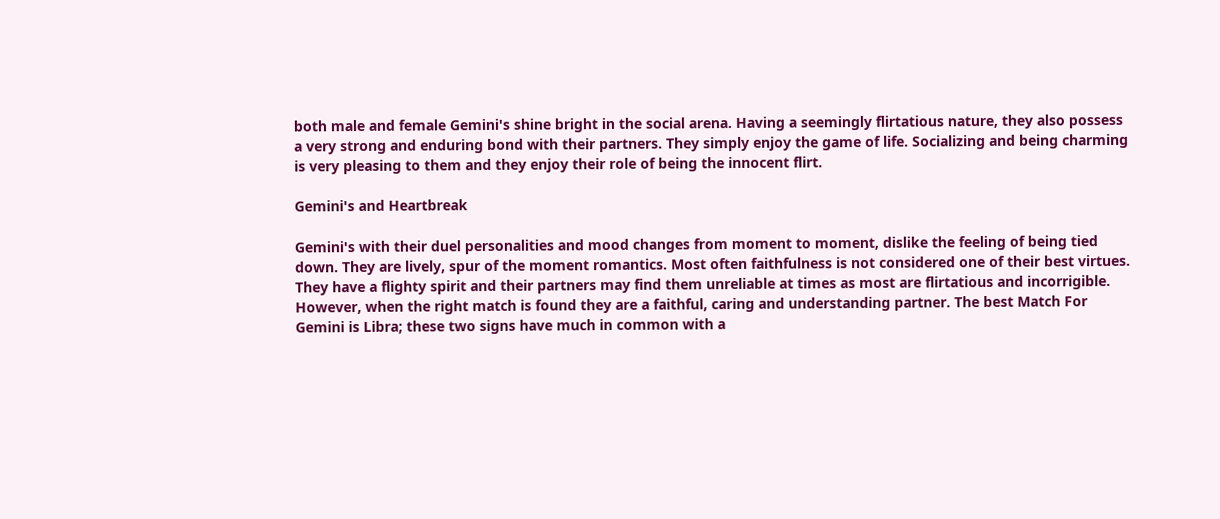both male and female Gemini's shine bright in the social arena. Having a seemingly flirtatious nature, they also possess a very strong and enduring bond with their partners. They simply enjoy the game of life. Socializing and being charming is very pleasing to them and they enjoy their role of being the innocent flirt.

Gemini's and Heartbreak

Gemini's with their duel personalities and mood changes from moment to moment, dislike the feeling of being tied down. They are lively, spur of the moment romantics. Most often faithfulness is not considered one of their best virtues. They have a flighty spirit and their partners may find them unreliable at times as most are flirtatious and incorrigible. However, when the right match is found they are a faithful, caring and understanding partner. The best Match For Gemini is Libra; these two signs have much in common with a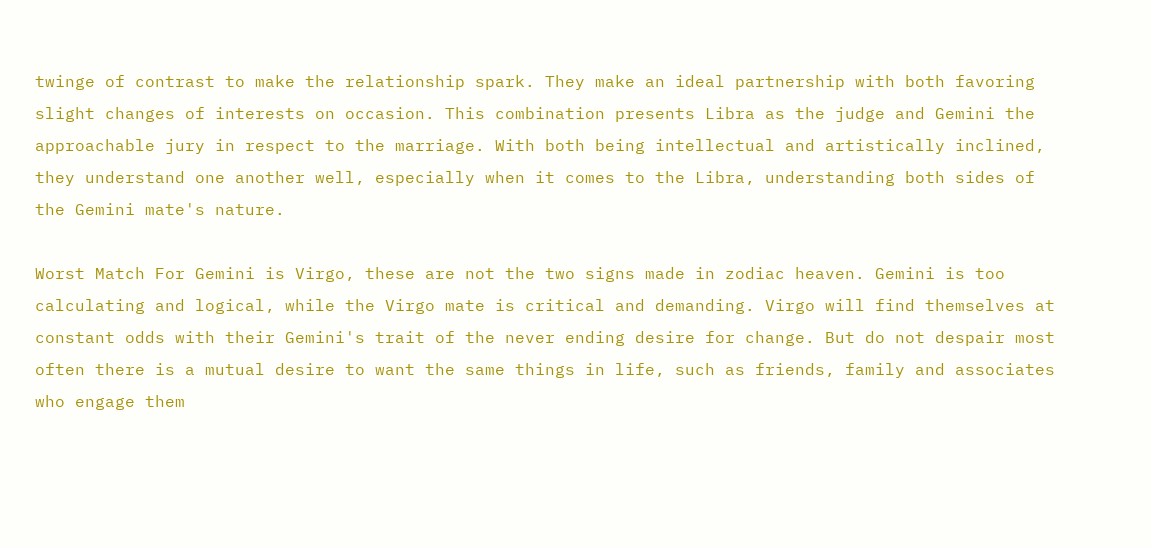twinge of contrast to make the relationship spark. They make an ideal partnership with both favoring slight changes of interests on occasion. This combination presents Libra as the judge and Gemini the approachable jury in respect to the marriage. With both being intellectual and artistically inclined, they understand one another well, especially when it comes to the Libra, understanding both sides of the Gemini mate's nature.

Worst Match For Gemini is Virgo, these are not the two signs made in zodiac heaven. Gemini is too calculating and logical, while the Virgo mate is critical and demanding. Virgo will find themselves at constant odds with their Gemini's trait of the never ending desire for change. But do not despair most often there is a mutual desire to want the same things in life, such as friends, family and associates who engage them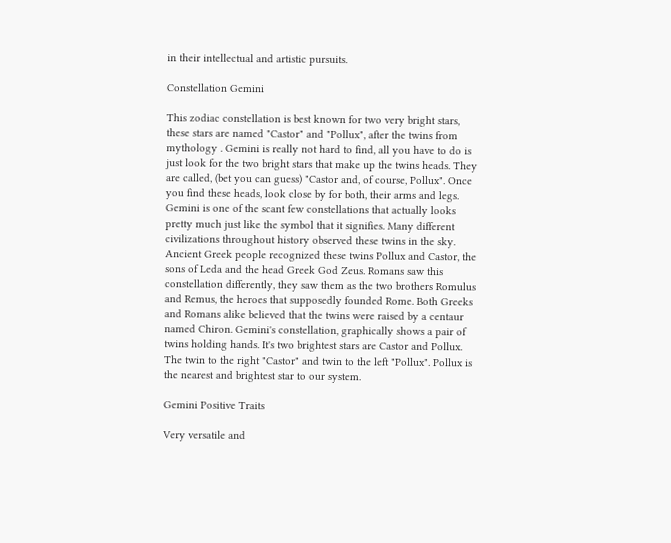in their intellectual and artistic pursuits.

Constellation Gemini

This zodiac constellation is best known for two very bright stars, these stars are named "Castor" and "Pollux", after the twins from mythology . Gemini is really not hard to find, all you have to do is just look for the two bright stars that make up the twins heads. They are called, (bet you can guess) "Castor and, of course, Pollux". Once you find these heads, look close by for both, their arms and legs. Gemini is one of the scant few constellations that actually looks pretty much just like the symbol that it signifies. Many different civilizations throughout history observed these twins in the sky. Ancient Greek people recognized these twins Pollux and Castor, the sons of Leda and the head Greek God Zeus. Romans saw this constellation differently, they saw them as the two brothers Romulus and Remus, the heroes that supposedly founded Rome. Both Greeks and Romans alike believed that the twins were raised by a centaur named Chiron. Gemini's constellation, graphically shows a pair of twins holding hands. It's two brightest stars are Castor and Pollux. The twin to the right "Castor" and twin to the left "Pollux". Pollux is the nearest and brightest star to our system.

Gemini Positive Traits

Very versatile and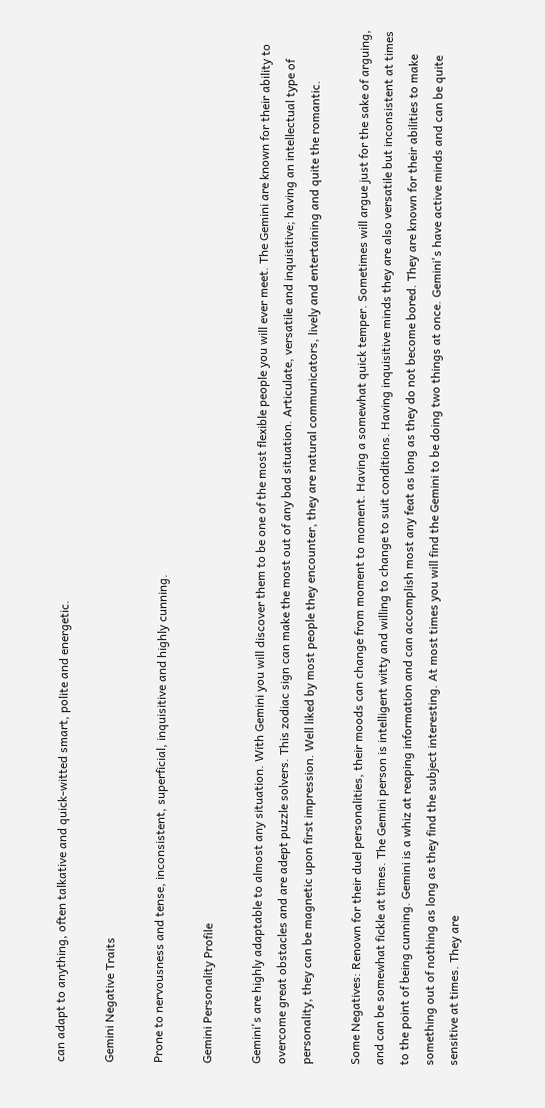can adapt to anything, often talkative and quick-witted smart, polite and energetic.

Gemini Negative Traits

Prone to nervousness and tense, inconsistent, superficial, inquisitive and highly cunning.

Gemini Personality Profile

Gemini's are highly adaptable to almost any situation. With Gemini you will discover them to be one of the most flexible people you will ever meet. The Gemini are known for their ability to overcome great obstacles and are adept puzzle solvers. This zodiac sign can make the most out of any bad situation. Articulate, versatile and inquisitive; having an intellectual type of personality, they can be magnetic upon first impression. Well liked by most people they encounter, they are natural communicators, lively and entertaining and quite the romantic.

Some Negatives: Renown for their duel personalities, their moods can change from moment to moment. Having a somewhat quick temper. Sometimes will argue just for the sake of arguing, and can be somewhat fickle at times. The Gemini person is intelligent witty and willing to change to suit conditions. Having inquisitive minds they are also versatile but inconsistent at times to the point of being cunning. Gemini is a whiz at reaping information and can accomplish most any feat as long as they do not become bored. They are known for their abilities to make something out of nothing as long as they find the subject interesting. At most times you will find the Gemini to be doing two things at once. Gemini's have active minds and can be quite sensitive at times. They are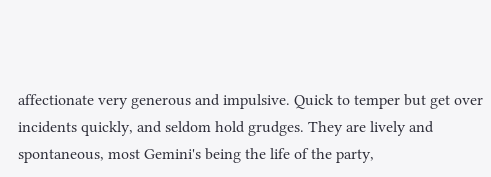affectionate very generous and impulsive. Quick to temper but get over incidents quickly, and seldom hold grudges. They are lively and spontaneous, most Gemini's being the life of the party,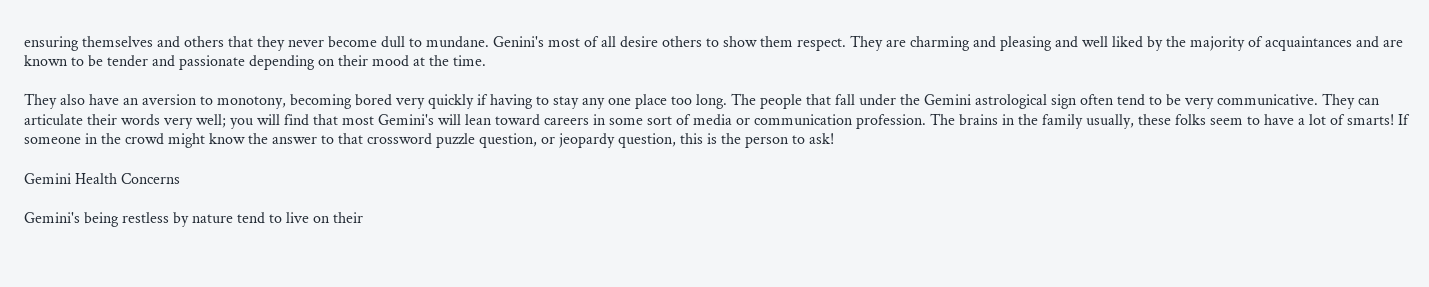ensuring themselves and others that they never become dull to mundane. Genini's most of all desire others to show them respect. They are charming and pleasing and well liked by the majority of acquaintances and are known to be tender and passionate depending on their mood at the time.

They also have an aversion to monotony, becoming bored very quickly if having to stay any one place too long. The people that fall under the Gemini astrological sign often tend to be very communicative. They can articulate their words very well; you will find that most Gemini's will lean toward careers in some sort of media or communication profession. The brains in the family usually, these folks seem to have a lot of smarts! If someone in the crowd might know the answer to that crossword puzzle question, or jeopardy question, this is the person to ask!

Gemini Health Concerns

Gemini's being restless by nature tend to live on their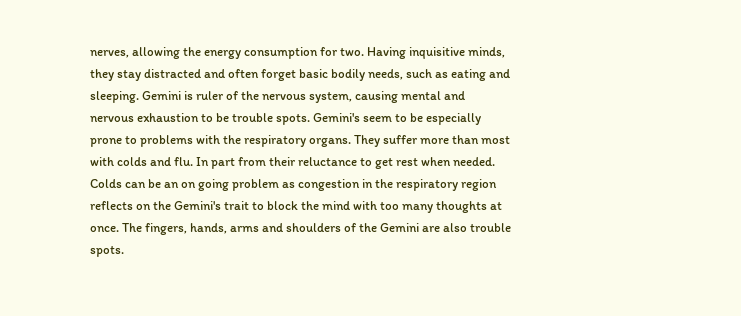nerves, allowing the energy consumption for two. Having inquisitive minds, they stay distracted and often forget basic bodily needs, such as eating and sleeping. Gemini is ruler of the nervous system, causing mental and nervous exhaustion to be trouble spots. Gemini's seem to be especially prone to problems with the respiratory organs. They suffer more than most with colds and flu. In part from their reluctance to get rest when needed. Colds can be an on going problem as congestion in the respiratory region reflects on the Gemini's trait to block the mind with too many thoughts at once. The fingers, hands, arms and shoulders of the Gemini are also trouble spots.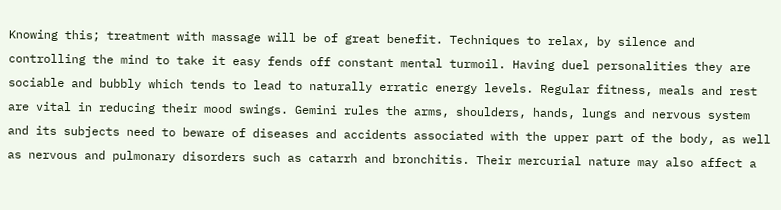Knowing this; treatment with massage will be of great benefit. Techniques to relax, by silence and controlling the mind to take it easy fends off constant mental turmoil. Having duel personalities they are sociable and bubbly which tends to lead to naturally erratic energy levels. Regular fitness, meals and rest are vital in reducing their mood swings. Gemini rules the arms, shoulders, hands, lungs and nervous system and its subjects need to beware of diseases and accidents associated with the upper part of the body, as well as nervous and pulmonary disorders such as catarrh and bronchitis. Their mercurial nature may also affect a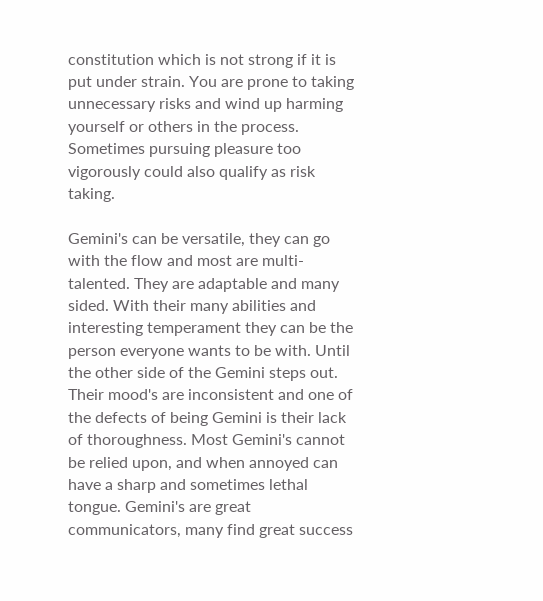constitution which is not strong if it is put under strain. You are prone to taking unnecessary risks and wind up harming yourself or others in the process. Sometimes pursuing pleasure too vigorously could also qualify as risk taking.

Gemini's can be versatile, they can go with the flow and most are multi-talented. They are adaptable and many sided. With their many abilities and interesting temperament they can be the person everyone wants to be with. Until the other side of the Gemini steps out. Their mood's are inconsistent and one of the defects of being Gemini is their lack of thoroughness. Most Gemini's cannot be relied upon, and when annoyed can have a sharp and sometimes lethal tongue. Gemini's are great communicators, many find great success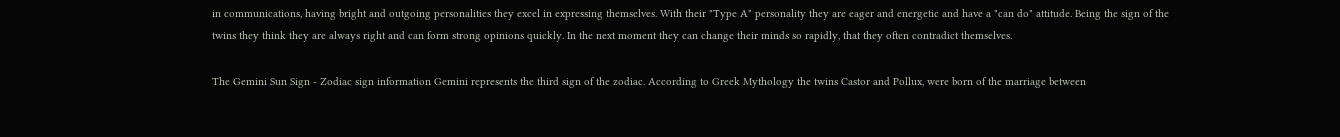in communications, having bright and outgoing personalities they excel in expressing themselves. With their "Type A" personality they are eager and energetic and have a "can do" attitude. Being the sign of the twins they think they are always right and can form strong opinions quickly. In the next moment they can change their minds so rapidly, that they often contradict themselves.

The Gemini Sun Sign - Zodiac sign information Gemini represents the third sign of the zodiac. According to Greek Mythology the twins Castor and Pollux, were born of the marriage between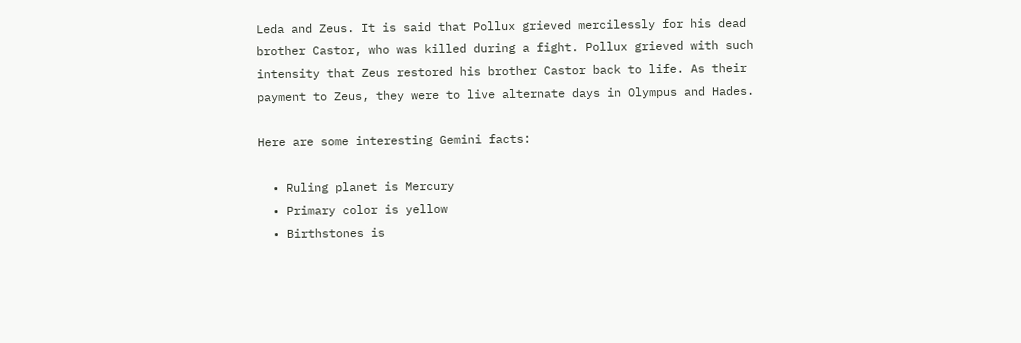Leda and Zeus. It is said that Pollux grieved mercilessly for his dead brother Castor, who was killed during a fight. Pollux grieved with such intensity that Zeus restored his brother Castor back to life. As their payment to Zeus, they were to live alternate days in Olympus and Hades.

Here are some interesting Gemini facts:

  • Ruling planet is Mercury
  • Primary color is yellow
  • Birthstones is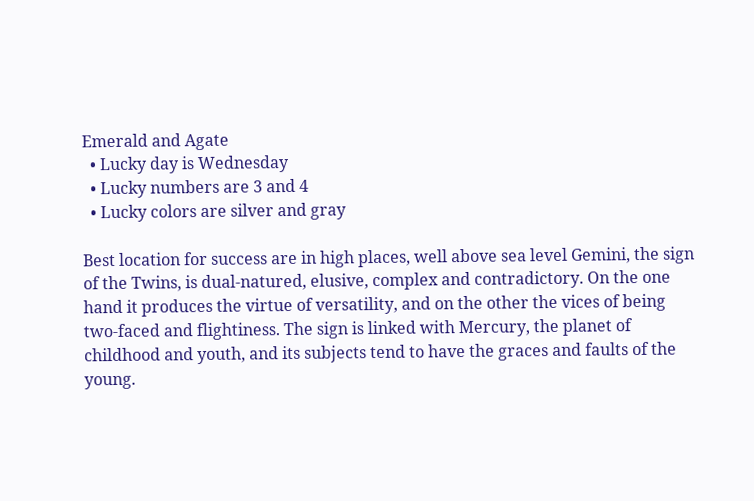Emerald and Agate
  • Lucky day is Wednesday
  • Lucky numbers are 3 and 4
  • Lucky colors are silver and gray

Best location for success are in high places, well above sea level Gemini, the sign of the Twins, is dual-natured, elusive, complex and contradictory. On the one hand it produces the virtue of versatility, and on the other the vices of being two-faced and flightiness. The sign is linked with Mercury, the planet of childhood and youth, and its subjects tend to have the graces and faults of the young.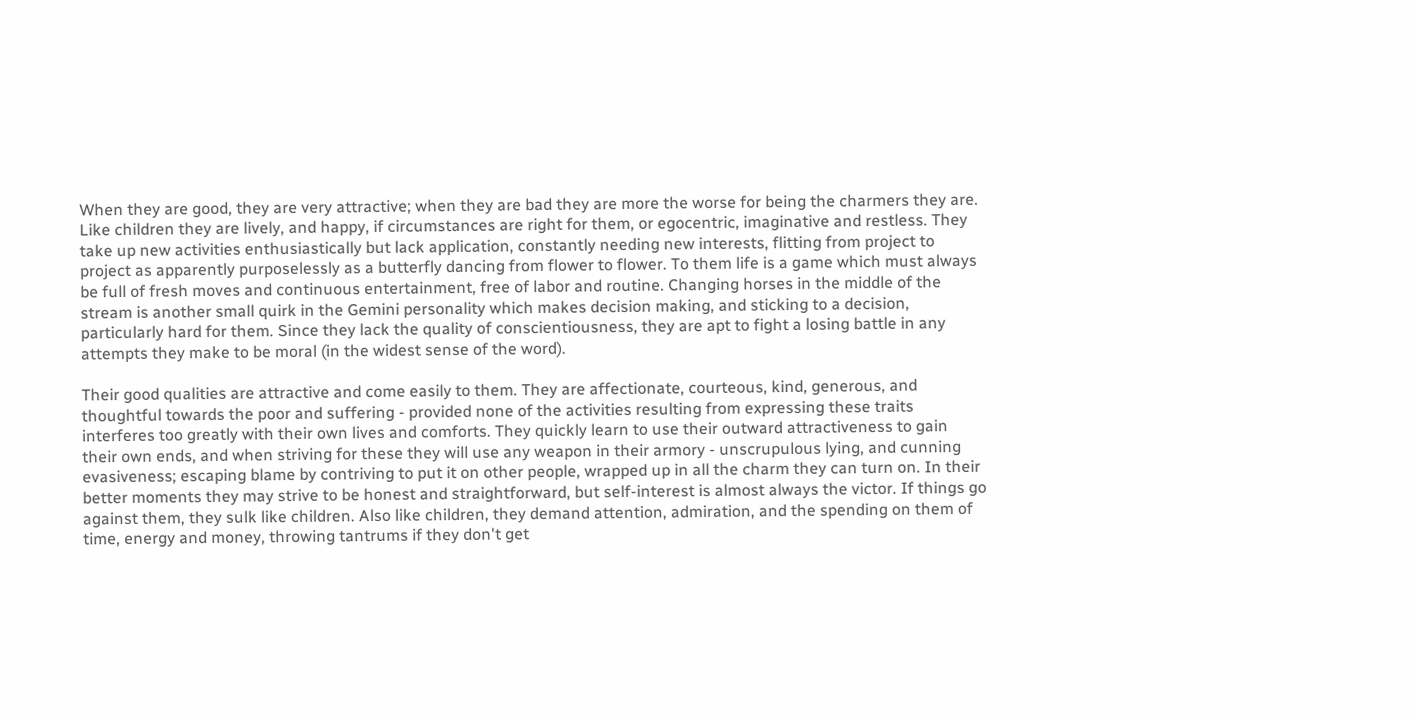When they are good, they are very attractive; when they are bad they are more the worse for being the charmers they are. Like children they are lively, and happy, if circumstances are right for them, or egocentric, imaginative and restless. They take up new activities enthusiastically but lack application, constantly needing new interests, flitting from project to project as apparently purposelessly as a butterfly dancing from flower to flower. To them life is a game which must always be full of fresh moves and continuous entertainment, free of labor and routine. Changing horses in the middle of the stream is another small quirk in the Gemini personality which makes decision making, and sticking to a decision, particularly hard for them. Since they lack the quality of conscientiousness, they are apt to fight a losing battle in any attempts they make to be moral (in the widest sense of the word).

Their good qualities are attractive and come easily to them. They are affectionate, courteous, kind, generous, and thoughtful towards the poor and suffering - provided none of the activities resulting from expressing these traits interferes too greatly with their own lives and comforts. They quickly learn to use their outward attractiveness to gain their own ends, and when striving for these they will use any weapon in their armory - unscrupulous lying, and cunning evasiveness; escaping blame by contriving to put it on other people, wrapped up in all the charm they can turn on. In their better moments they may strive to be honest and straightforward, but self-interest is almost always the victor. If things go against them, they sulk like children. Also like children, they demand attention, admiration, and the spending on them of time, energy and money, throwing tantrums if they don't get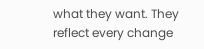what they want. They reflect every change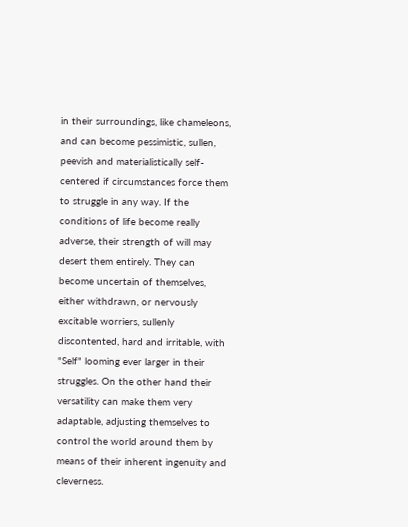in their surroundings, like chameleons, and can become pessimistic, sullen, peevish and materialistically self-centered if circumstances force them to struggle in any way. If the conditions of life become really adverse, their strength of will may desert them entirely. They can become uncertain of themselves, either withdrawn, or nervously excitable worriers, sullenly discontented, hard and irritable, with "Self" looming ever larger in their struggles. On the other hand their versatility can make them very adaptable, adjusting themselves to control the world around them by means of their inherent ingenuity and cleverness.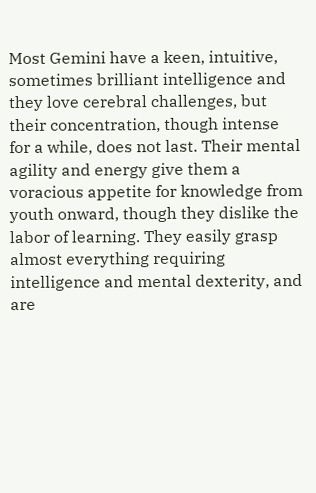Most Gemini have a keen, intuitive, sometimes brilliant intelligence and they love cerebral challenges, but their concentration, though intense for a while, does not last. Their mental agility and energy give them a voracious appetite for knowledge from youth onward, though they dislike the labor of learning. They easily grasp almost everything requiring intelligence and mental dexterity, and are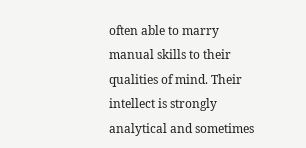often able to marry manual skills to their qualities of mind. Their intellect is strongly analytical and sometimes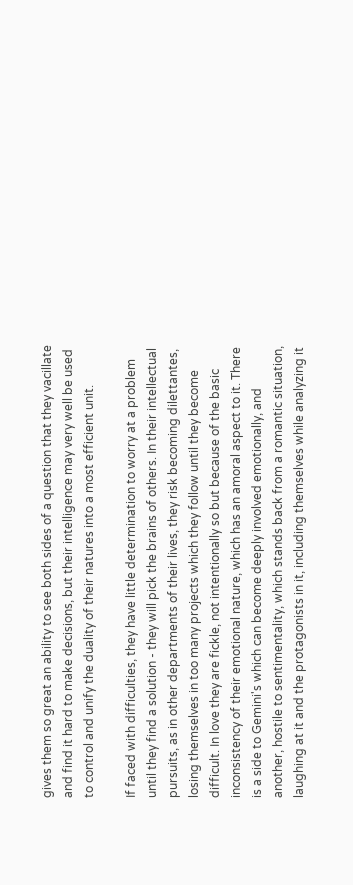gives them so great an ability to see both sides of a question that they vacillate and find it hard to make decisions, but their intelligence may very well be used to control and unify the duality of their natures into a most efficient unit.

If faced with difficulties, they have little determination to worry at a problem until they find a solution - they will pick the brains of others. In their intellectual pursuits, as in other departments of their lives, they risk becoming dilettantes, losing themselves in too many projects which they follow until they become difficult. In love they are fickle, not intentionally so but because of the basic inconsistency of their emotional nature, which has an amoral aspect to it. There is a side to Gemini's which can become deeply involved emotionally, and another, hostile to sentimentality, which stands back from a romantic situation, laughing at it and the protagonists in it, including themselves while analyzing it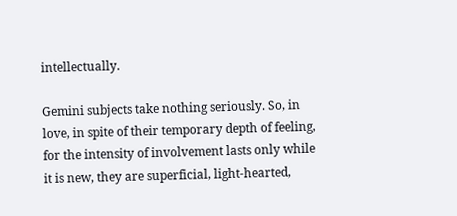intellectually.

Gemini subjects take nothing seriously. So, in love, in spite of their temporary depth of feeling, for the intensity of involvement lasts only while it is new, they are superficial, light-hearted,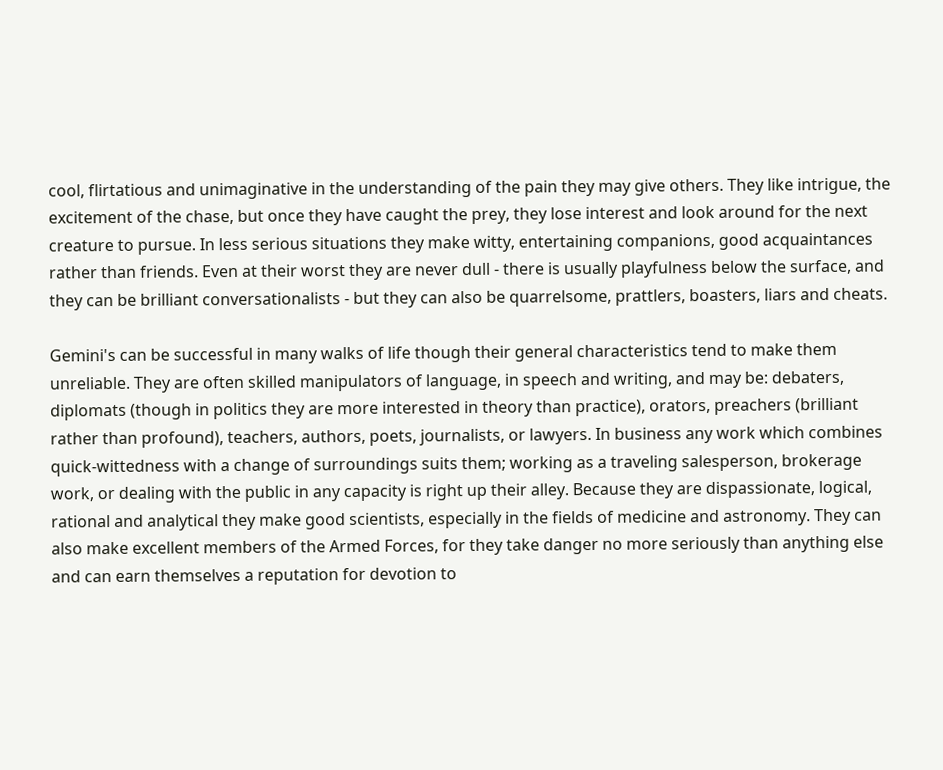cool, flirtatious and unimaginative in the understanding of the pain they may give others. They like intrigue, the excitement of the chase, but once they have caught the prey, they lose interest and look around for the next creature to pursue. In less serious situations they make witty, entertaining companions, good acquaintances rather than friends. Even at their worst they are never dull - there is usually playfulness below the surface, and they can be brilliant conversationalists - but they can also be quarrelsome, prattlers, boasters, liars and cheats.

Gemini's can be successful in many walks of life though their general characteristics tend to make them unreliable. They are often skilled manipulators of language, in speech and writing, and may be: debaters, diplomats (though in politics they are more interested in theory than practice), orators, preachers (brilliant rather than profound), teachers, authors, poets, journalists, or lawyers. In business any work which combines quick-wittedness with a change of surroundings suits them; working as a traveling salesperson, brokerage work, or dealing with the public in any capacity is right up their alley. Because they are dispassionate, logical, rational and analytical they make good scientists, especially in the fields of medicine and astronomy. They can also make excellent members of the Armed Forces, for they take danger no more seriously than anything else and can earn themselves a reputation for devotion to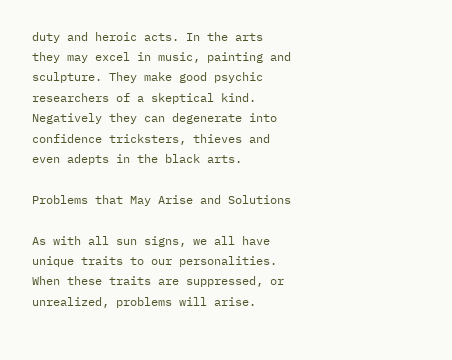duty and heroic acts. In the arts they may excel in music, painting and sculpture. They make good psychic researchers of a skeptical kind. Negatively they can degenerate into confidence tricksters, thieves and even adepts in the black arts.

Problems that May Arise and Solutions

As with all sun signs, we all have unique traits to our personalities. When these traits are suppressed, or unrealized, problems will arise.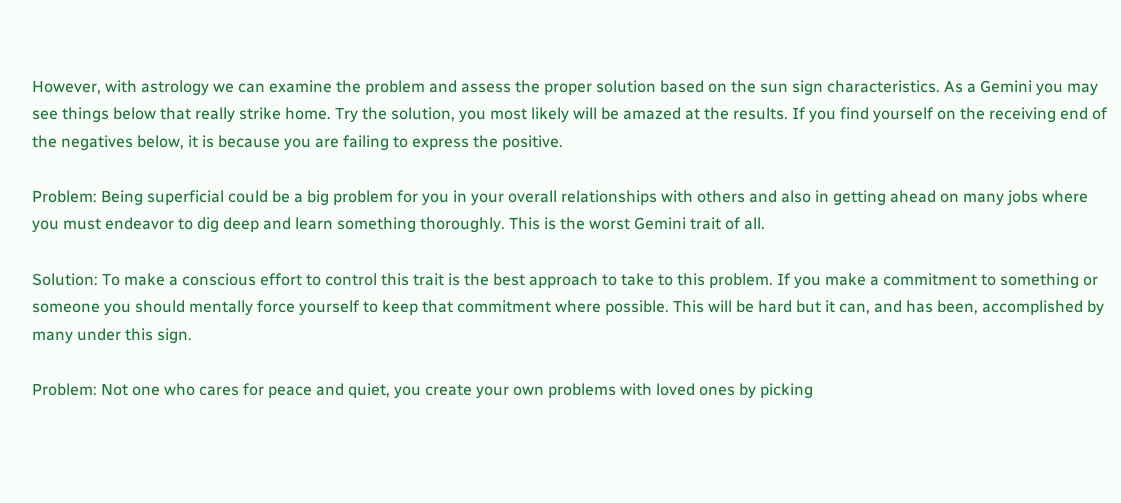However, with astrology we can examine the problem and assess the proper solution based on the sun sign characteristics. As a Gemini you may see things below that really strike home. Try the solution, you most likely will be amazed at the results. If you find yourself on the receiving end of the negatives below, it is because you are failing to express the positive.

Problem: Being superficial could be a big problem for you in your overall relationships with others and also in getting ahead on many jobs where you must endeavor to dig deep and learn something thoroughly. This is the worst Gemini trait of all.

Solution: To make a conscious effort to control this trait is the best approach to take to this problem. If you make a commitment to something or someone you should mentally force yourself to keep that commitment where possible. This will be hard but it can, and has been, accomplished by many under this sign.

Problem: Not one who cares for peace and quiet, you create your own problems with loved ones by picking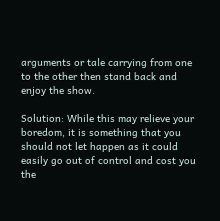arguments or tale carrying from one to the other then stand back and enjoy the show.

Solution: While this may relieve your boredom, it is something that you should not let happen as it could easily go out of control and cost you the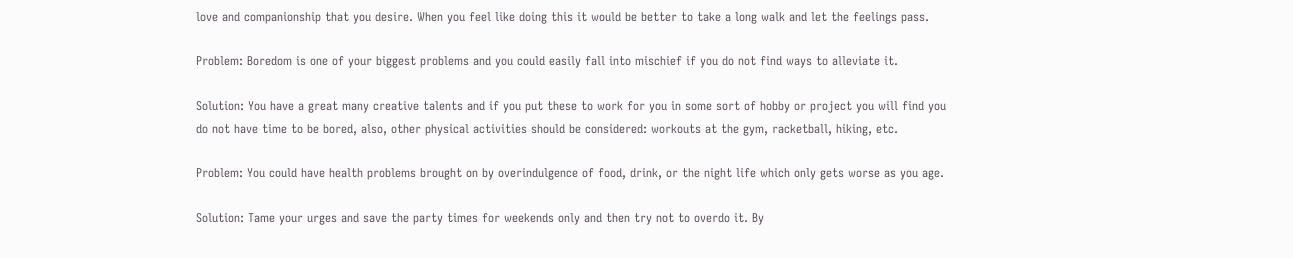love and companionship that you desire. When you feel like doing this it would be better to take a long walk and let the feelings pass.

Problem: Boredom is one of your biggest problems and you could easily fall into mischief if you do not find ways to alleviate it.

Solution: You have a great many creative talents and if you put these to work for you in some sort of hobby or project you will find you do not have time to be bored, also, other physical activities should be considered: workouts at the gym, racketball, hiking, etc.

Problem: You could have health problems brought on by overindulgence of food, drink, or the night life which only gets worse as you age.

Solution: Tame your urges and save the party times for weekends only and then try not to overdo it. By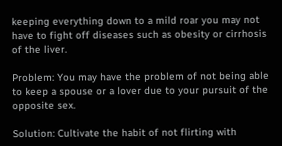keeping everything down to a mild roar you may not have to fight off diseases such as obesity or cirrhosis of the liver.

Problem: You may have the problem of not being able to keep a spouse or a lover due to your pursuit of the opposite sex.

Solution: Cultivate the habit of not flirting with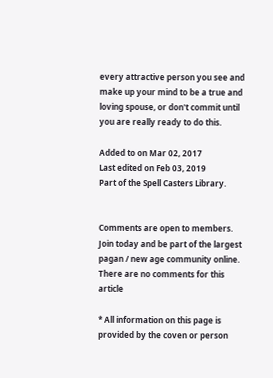every attractive person you see and make up your mind to be a true and loving spouse, or don't commit until you are really ready to do this.

Added to on Mar 02, 2017
Last edited on Feb 03, 2019
Part of the Spell Casters Library.


Comments are open to members. Join today and be part of the largest pagan / new age community online.
There are no comments for this article

* All information on this page is provided by the coven or person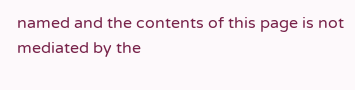named and the contents of this page is not mediated by the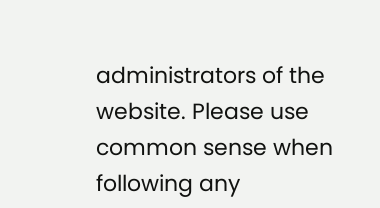administrators of the website. Please use common sense when following any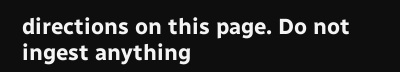directions on this page. Do not ingest anything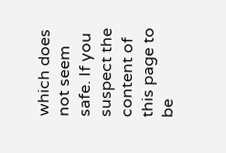which does not seem safe. If you suspect the content of this page to be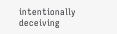intentionally deceiving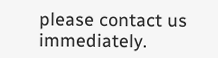please contact us immediately.